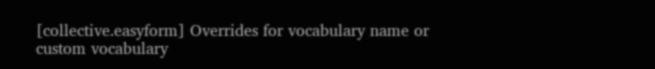[collective.easyform] Overrides for vocabulary name or custom vocabulary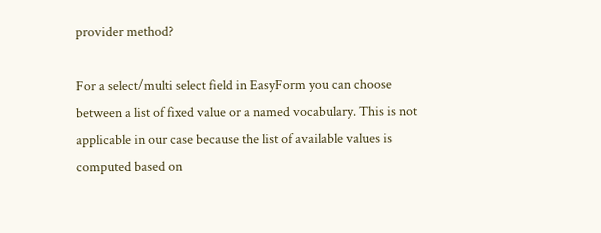provider method?

For a select/multi select field in EasyForm you can choose between a list of fixed value or a named vocabulary. This is not applicable in our case because the list of available values is computed based on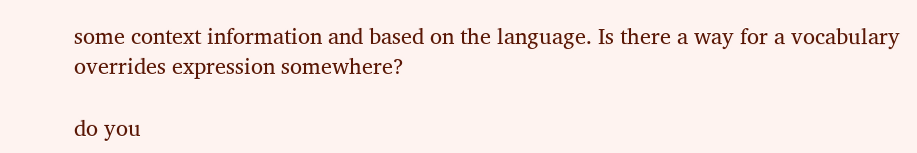some context information and based on the language. Is there a way for a vocabulary overrides expression somewhere?

do you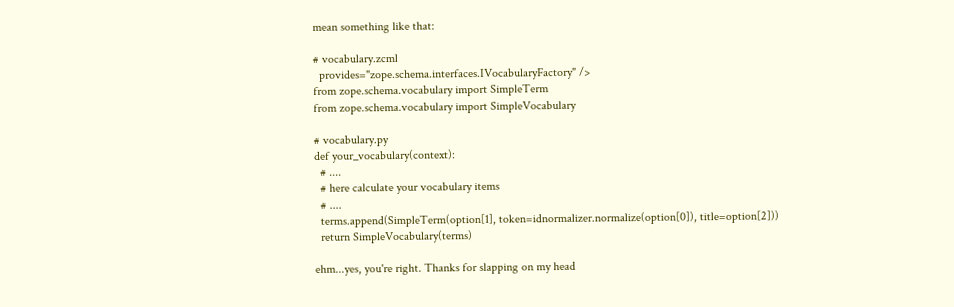mean something like that:

# vocabulary.zcml
  provides="zope.schema.interfaces.IVocabularyFactory" />
from zope.schema.vocabulary import SimpleTerm
from zope.schema.vocabulary import SimpleVocabulary

# vocabulary.py
def your_vocabulary(context):
  # ....
  # here calculate your vocabulary items
  # ....
  terms.append(SimpleTerm(option[1], token=idnormalizer.normalize(option[0]), title=option[2]))
  return SimpleVocabulary(terms)

ehm...yes, you're right. Thanks for slapping on my head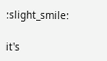:slight_smile:

it's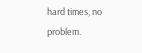hard times, no problem.